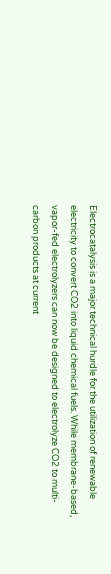Electrocatalysis is a major technical hurdle for the utilization of renewable electricity to convert CO2 into liquid chemical fuels. While membrane-based, vapor-fed electrolyzers can now be designed to electrolyze CO2 to multi-carbon products at current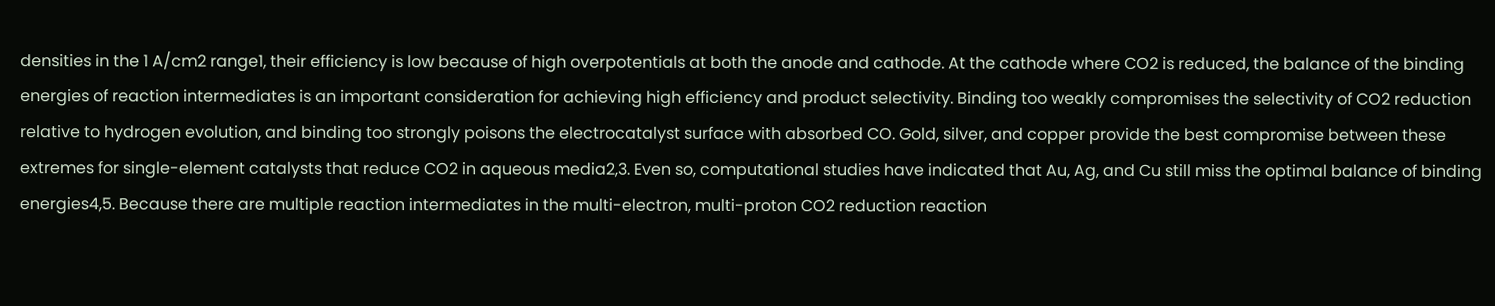densities in the 1 A/cm2 range1, their efficiency is low because of high overpotentials at both the anode and cathode. At the cathode where CO2 is reduced, the balance of the binding energies of reaction intermediates is an important consideration for achieving high efficiency and product selectivity. Binding too weakly compromises the selectivity of CO2 reduction relative to hydrogen evolution, and binding too strongly poisons the electrocatalyst surface with absorbed CO. Gold, silver, and copper provide the best compromise between these extremes for single-element catalysts that reduce CO2 in aqueous media2,3. Even so, computational studies have indicated that Au, Ag, and Cu still miss the optimal balance of binding energies4,5. Because there are multiple reaction intermediates in the multi-electron, multi-proton CO2 reduction reaction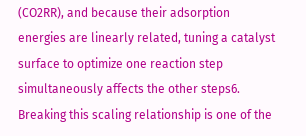(CO2RR), and because their adsorption energies are linearly related, tuning a catalyst surface to optimize one reaction step simultaneously affects the other steps6. Breaking this scaling relationship is one of the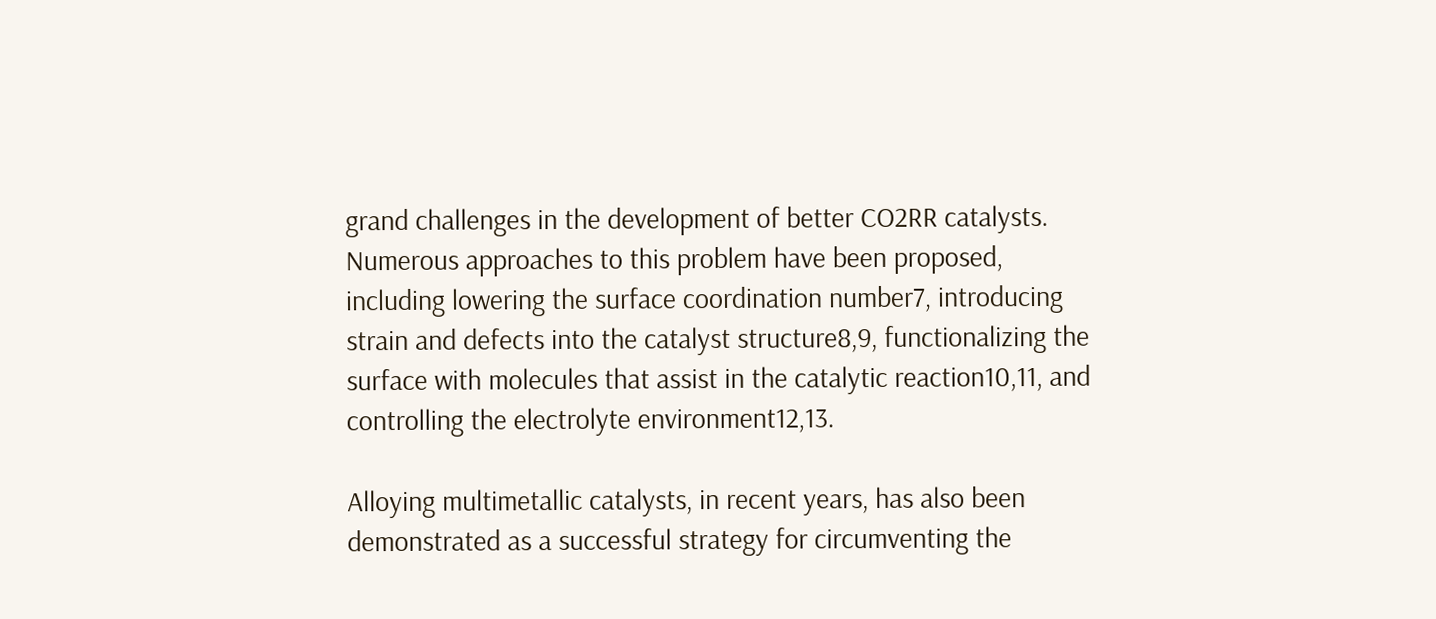grand challenges in the development of better CO2RR catalysts. Numerous approaches to this problem have been proposed, including lowering the surface coordination number7, introducing strain and defects into the catalyst structure8,9, functionalizing the surface with molecules that assist in the catalytic reaction10,11, and controlling the electrolyte environment12,13.

Alloying multimetallic catalysts, in recent years, has also been demonstrated as a successful strategy for circumventing the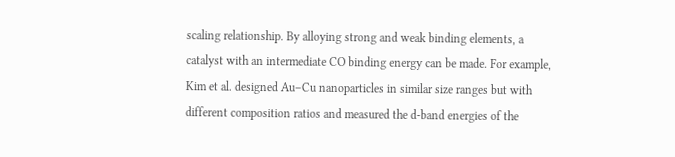scaling relationship. By alloying strong and weak binding elements, a catalyst with an intermediate CO binding energy can be made. For example, Kim et al. designed Au–Cu nanoparticles in similar size ranges but with different composition ratios and measured the d-band energies of the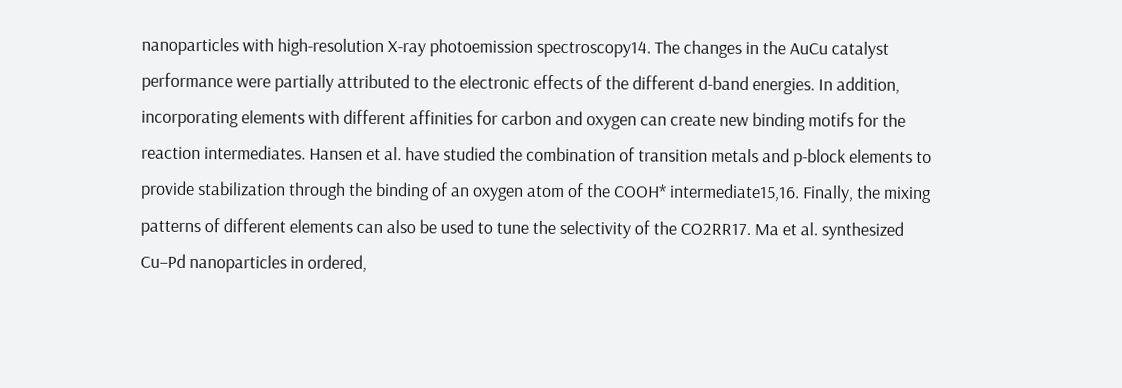nanoparticles with high-resolution X-ray photoemission spectroscopy14. The changes in the AuCu catalyst performance were partially attributed to the electronic effects of the different d-band energies. In addition, incorporating elements with different affinities for carbon and oxygen can create new binding motifs for the reaction intermediates. Hansen et al. have studied the combination of transition metals and p-block elements to provide stabilization through the binding of an oxygen atom of the COOH* intermediate15,16. Finally, the mixing patterns of different elements can also be used to tune the selectivity of the CO2RR17. Ma et al. synthesized Cu–Pd nanoparticles in ordered,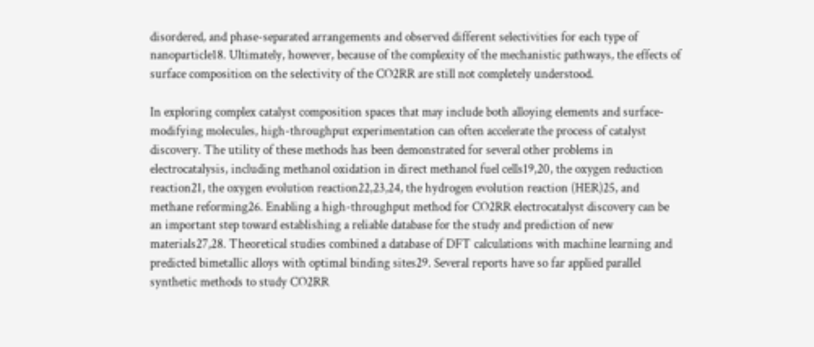disordered, and phase-separated arrangements and observed different selectivities for each type of nanoparticle18. Ultimately, however, because of the complexity of the mechanistic pathways, the effects of surface composition on the selectivity of the CO2RR are still not completely understood.

In exploring complex catalyst composition spaces that may include both alloying elements and surface-modifying molecules, high-throughput experimentation can often accelerate the process of catalyst discovery. The utility of these methods has been demonstrated for several other problems in electrocatalysis, including methanol oxidation in direct methanol fuel cells19,20, the oxygen reduction reaction21, the oxygen evolution reaction22,23,24, the hydrogen evolution reaction (HER)25, and methane reforming26. Enabling a high-throughput method for CO2RR electrocatalyst discovery can be an important step toward establishing a reliable database for the study and prediction of new materials27,28. Theoretical studies combined a database of DFT calculations with machine learning and predicted bimetallic alloys with optimal binding sites29. Several reports have so far applied parallel synthetic methods to study CO2RR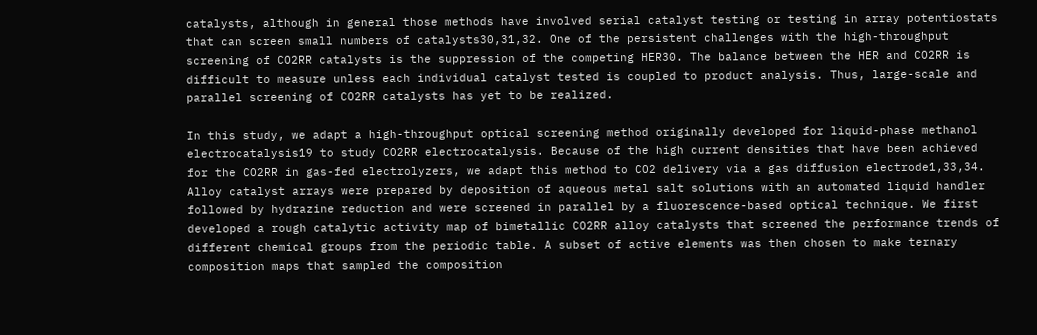catalysts, although in general those methods have involved serial catalyst testing or testing in array potentiostats that can screen small numbers of catalysts30,31,32. One of the persistent challenges with the high-throughput screening of CO2RR catalysts is the suppression of the competing HER30. The balance between the HER and CO2RR is difficult to measure unless each individual catalyst tested is coupled to product analysis. Thus, large-scale and parallel screening of CO2RR catalysts has yet to be realized.

In this study, we adapt a high-throughput optical screening method originally developed for liquid-phase methanol electrocatalysis19 to study CO2RR electrocatalysis. Because of the high current densities that have been achieved for the CO2RR in gas-fed electrolyzers, we adapt this method to CO2 delivery via a gas diffusion electrode1,33,34. Alloy catalyst arrays were prepared by deposition of aqueous metal salt solutions with an automated liquid handler followed by hydrazine reduction and were screened in parallel by a fluorescence-based optical technique. We first developed a rough catalytic activity map of bimetallic CO2RR alloy catalysts that screened the performance trends of different chemical groups from the periodic table. A subset of active elements was then chosen to make ternary composition maps that sampled the composition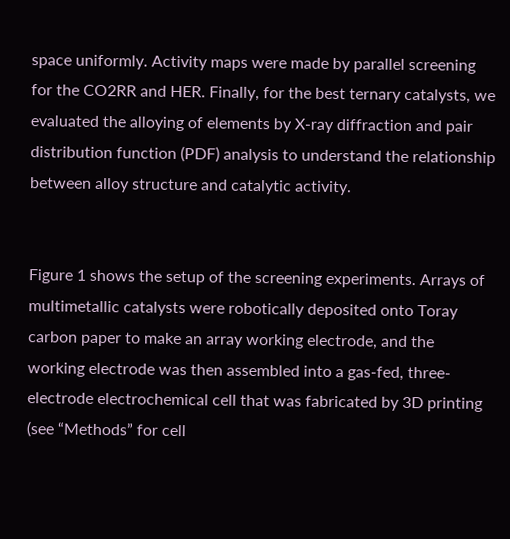space uniformly. Activity maps were made by parallel screening for the CO2RR and HER. Finally, for the best ternary catalysts, we evaluated the alloying of elements by X-ray diffraction and pair distribution function (PDF) analysis to understand the relationship between alloy structure and catalytic activity.


Figure 1 shows the setup of the screening experiments. Arrays of multimetallic catalysts were robotically deposited onto Toray carbon paper to make an array working electrode, and the working electrode was then assembled into a gas-fed, three-electrode electrochemical cell that was fabricated by 3D printing (see “Methods” for cell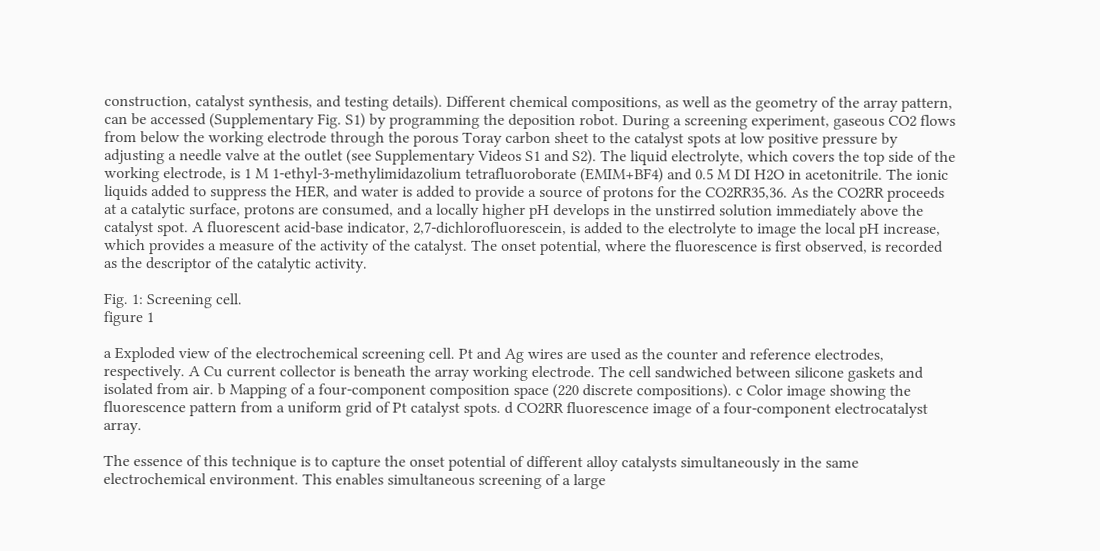construction, catalyst synthesis, and testing details). Different chemical compositions, as well as the geometry of the array pattern, can be accessed (Supplementary Fig. S1) by programming the deposition robot. During a screening experiment, gaseous CO2 flows from below the working electrode through the porous Toray carbon sheet to the catalyst spots at low positive pressure by adjusting a needle valve at the outlet (see Supplementary Videos S1 and S2). The liquid electrolyte, which covers the top side of the working electrode, is 1 M 1-ethyl-3-methylimidazolium tetrafluoroborate (EMIM+BF4) and 0.5 M DI H2O in acetonitrile. The ionic liquids added to suppress the HER, and water is added to provide a source of protons for the CO2RR35,36. As the CO2RR proceeds at a catalytic surface, protons are consumed, and a locally higher pH develops in the unstirred solution immediately above the catalyst spot. A fluorescent acid-base indicator, 2,7-dichlorofluorescein, is added to the electrolyte to image the local pH increase, which provides a measure of the activity of the catalyst. The onset potential, where the fluorescence is first observed, is recorded as the descriptor of the catalytic activity.

Fig. 1: Screening cell.
figure 1

a Exploded view of the electrochemical screening cell. Pt and Ag wires are used as the counter and reference electrodes, respectively. A Cu current collector is beneath the array working electrode. The cell sandwiched between silicone gaskets and isolated from air. b Mapping of a four-component composition space (220 discrete compositions). c Color image showing the fluorescence pattern from a uniform grid of Pt catalyst spots. d CO2RR fluorescence image of a four-component electrocatalyst array.

The essence of this technique is to capture the onset potential of different alloy catalysts simultaneously in the same electrochemical environment. This enables simultaneous screening of a large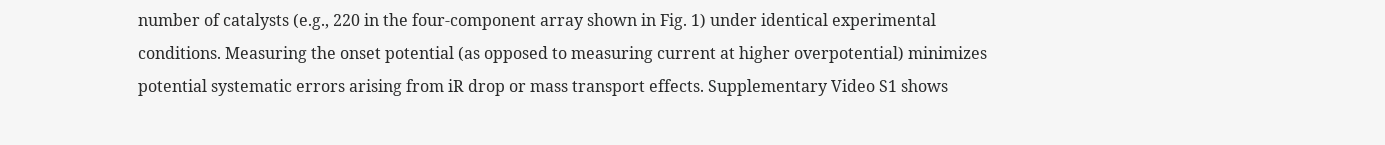number of catalysts (e.g., 220 in the four-component array shown in Fig. 1) under identical experimental conditions. Measuring the onset potential (as opposed to measuring current at higher overpotential) minimizes potential systematic errors arising from iR drop or mass transport effects. Supplementary Video S1 shows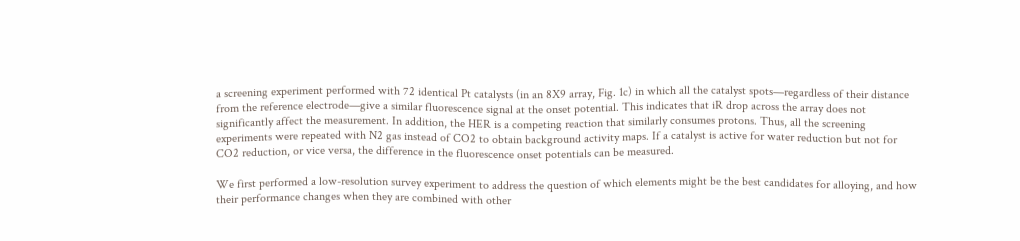a screening experiment performed with 72 identical Pt catalysts (in an 8X9 array, Fig. 1c) in which all the catalyst spots—regardless of their distance from the reference electrode—give a similar fluorescence signal at the onset potential. This indicates that iR drop across the array does not significantly affect the measurement. In addition, the HER is a competing reaction that similarly consumes protons. Thus, all the screening experiments were repeated with N2 gas instead of CO2 to obtain background activity maps. If a catalyst is active for water reduction but not for CO2 reduction, or vice versa, the difference in the fluorescence onset potentials can be measured.

We first performed a low-resolution survey experiment to address the question of which elements might be the best candidates for alloying, and how their performance changes when they are combined with other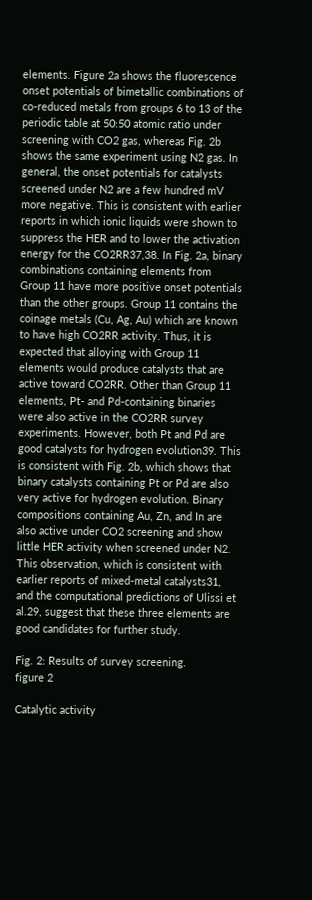elements. Figure 2a shows the fluorescence onset potentials of bimetallic combinations of co-reduced metals from groups 6 to 13 of the periodic table at 50:50 atomic ratio under screening with CO2 gas, whereas Fig. 2b shows the same experiment using N2 gas. In general, the onset potentials for catalysts screened under N2 are a few hundred mV more negative. This is consistent with earlier reports in which ionic liquids were shown to suppress the HER and to lower the activation energy for the CO2RR37,38. In Fig. 2a, binary combinations containing elements from Group 11 have more positive onset potentials than the other groups. Group 11 contains the coinage metals (Cu, Ag, Au) which are known to have high CO2RR activity. Thus, it is expected that alloying with Group 11 elements would produce catalysts that are active toward CO2RR. Other than Group 11 elements, Pt- and Pd-containing binaries were also active in the CO2RR survey experiments. However, both Pt and Pd are good catalysts for hydrogen evolution39. This is consistent with Fig. 2b, which shows that binary catalysts containing Pt or Pd are also very active for hydrogen evolution. Binary compositions containing Au, Zn, and In are also active under CO2 screening and show little HER activity when screened under N2. This observation, which is consistent with earlier reports of mixed-metal catalysts31, and the computational predictions of Ulissi et al.29, suggest that these three elements are good candidates for further study.

Fig. 2: Results of survey screening.
figure 2

Catalytic activity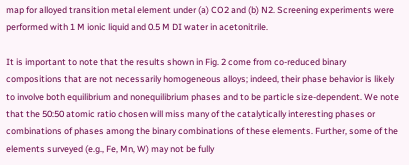map for alloyed transition metal element under (a) CO2 and (b) N2. Screening experiments were performed with 1 M ionic liquid and 0.5 M DI water in acetonitrile.

It is important to note that the results shown in Fig. 2 come from co-reduced binary compositions that are not necessarily homogeneous alloys; indeed, their phase behavior is likely to involve both equilibrium and nonequilibrium phases and to be particle size-dependent. We note that the 50:50 atomic ratio chosen will miss many of the catalytically interesting phases or combinations of phases among the binary combinations of these elements. Further, some of the elements surveyed (e.g., Fe, Mn, W) may not be fully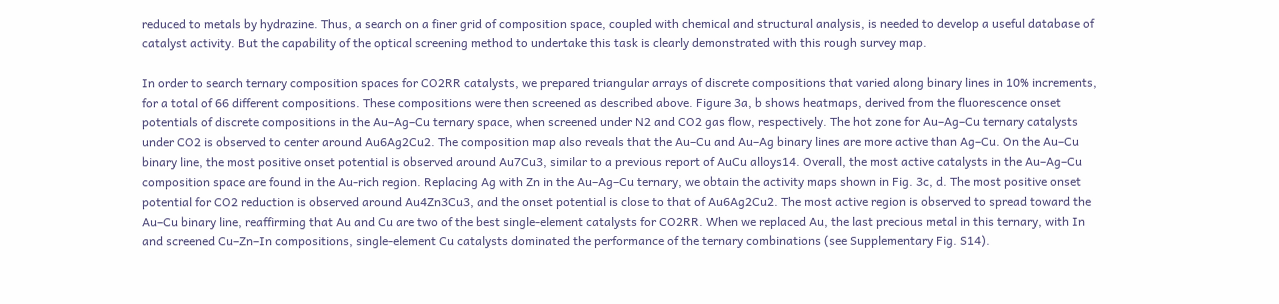reduced to metals by hydrazine. Thus, a search on a finer grid of composition space, coupled with chemical and structural analysis, is needed to develop a useful database of catalyst activity. But the capability of the optical screening method to undertake this task is clearly demonstrated with this rough survey map.

In order to search ternary composition spaces for CO2RR catalysts, we prepared triangular arrays of discrete compositions that varied along binary lines in 10% increments, for a total of 66 different compositions. These compositions were then screened as described above. Figure 3a, b shows heatmaps, derived from the fluorescence onset potentials of discrete compositions in the Au–Ag–Cu ternary space, when screened under N2 and CO2 gas flow, respectively. The hot zone for Au–Ag–Cu ternary catalysts under CO2 is observed to center around Au6Ag2Cu2. The composition map also reveals that the Au–Cu and Au–Ag binary lines are more active than Ag–Cu. On the Au–Cu binary line, the most positive onset potential is observed around Au7Cu3, similar to a previous report of AuCu alloys14. Overall, the most active catalysts in the Au–Ag–Cu composition space are found in the Au-rich region. Replacing Ag with Zn in the Au–Ag–Cu ternary, we obtain the activity maps shown in Fig. 3c, d. The most positive onset potential for CO2 reduction is observed around Au4Zn3Cu3, and the onset potential is close to that of Au6Ag2Cu2. The most active region is observed to spread toward the Au–Cu binary line, reaffirming that Au and Cu are two of the best single-element catalysts for CO2RR. When we replaced Au, the last precious metal in this ternary, with In and screened Cu–Zn–In compositions, single-element Cu catalysts dominated the performance of the ternary combinations (see Supplementary Fig. S14).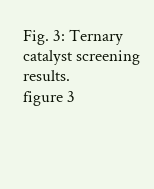Fig. 3: Ternary catalyst screening results.
figure 3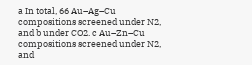a In total, 66 Au–Ag–Cu compositions screened under N2, and b under CO2. c Au–Zn–Cu compositions screened under N2, and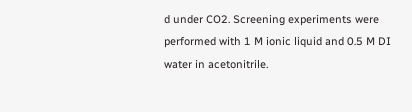d under CO2. Screening experiments were performed with 1 M ionic liquid and 0.5 M DI water in acetonitrile.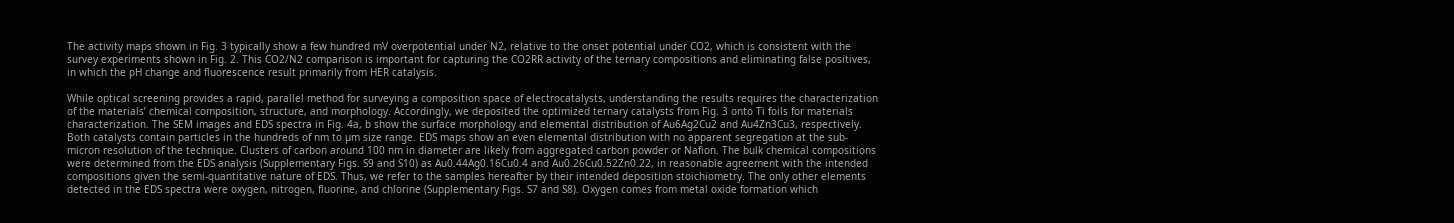The activity maps shown in Fig. 3 typically show a few hundred mV overpotential under N2, relative to the onset potential under CO2, which is consistent with the survey experiments shown in Fig. 2. This CO2/N2 comparison is important for capturing the CO2RR activity of the ternary compositions and eliminating false positives, in which the pH change and fluorescence result primarily from HER catalysis.

While optical screening provides a rapid, parallel method for surveying a composition space of electrocatalysts, understanding the results requires the characterization of the materials’ chemical composition, structure, and morphology. Accordingly, we deposited the optimized ternary catalysts from Fig. 3 onto Ti foils for materials characterization. The SEM images and EDS spectra in Fig. 4a, b show the surface morphology and elemental distribution of Au6Ag2Cu2 and Au4Zn3Cu3, respectively. Both catalysts contain particles in the hundreds of nm to µm size range. EDS maps show an even elemental distribution with no apparent segregation at the sub-micron resolution of the technique. Clusters of carbon around 100 nm in diameter are likely from aggregated carbon powder or Nafion. The bulk chemical compositions were determined from the EDS analysis (Supplementary Figs. S9 and S10) as Au0.44Ag0.16Cu0.4 and Au0.26Cu0.52Zn0.22, in reasonable agreement with the intended compositions given the semi-quantitative nature of EDS. Thus, we refer to the samples hereafter by their intended deposition stoichiometry. The only other elements detected in the EDS spectra were oxygen, nitrogen, fluorine, and chlorine (Supplementary Figs. S7 and S8). Oxygen comes from metal oxide formation which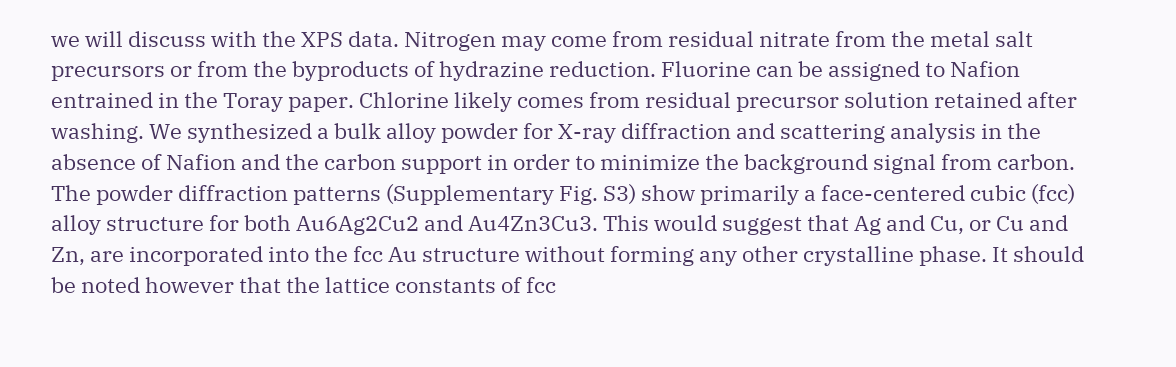we will discuss with the XPS data. Nitrogen may come from residual nitrate from the metal salt precursors or from the byproducts of hydrazine reduction. Fluorine can be assigned to Nafion entrained in the Toray paper. Chlorine likely comes from residual precursor solution retained after washing. We synthesized a bulk alloy powder for X-ray diffraction and scattering analysis in the absence of Nafion and the carbon support in order to minimize the background signal from carbon. The powder diffraction patterns (Supplementary Fig. S3) show primarily a face-centered cubic (fcc) alloy structure for both Au6Ag2Cu2 and Au4Zn3Cu3. This would suggest that Ag and Cu, or Cu and Zn, are incorporated into the fcc Au structure without forming any other crystalline phase. It should be noted however that the lattice constants of fcc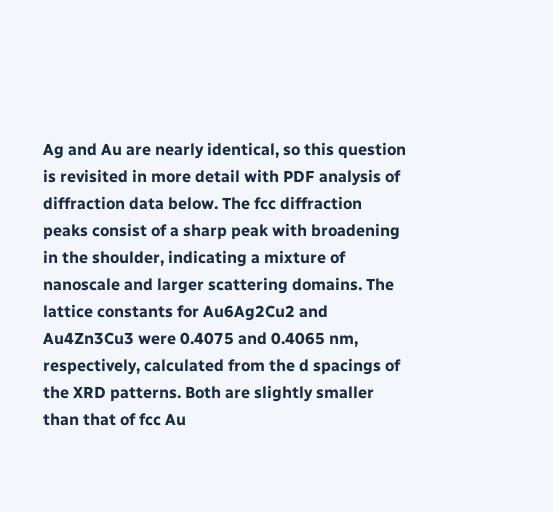Ag and Au are nearly identical, so this question is revisited in more detail with PDF analysis of diffraction data below. The fcc diffraction peaks consist of a sharp peak with broadening in the shoulder, indicating a mixture of nanoscale and larger scattering domains. The lattice constants for Au6Ag2Cu2 and Au4Zn3Cu3 were 0.4075 and 0.4065 nm, respectively, calculated from the d spacings of the XRD patterns. Both are slightly smaller than that of fcc Au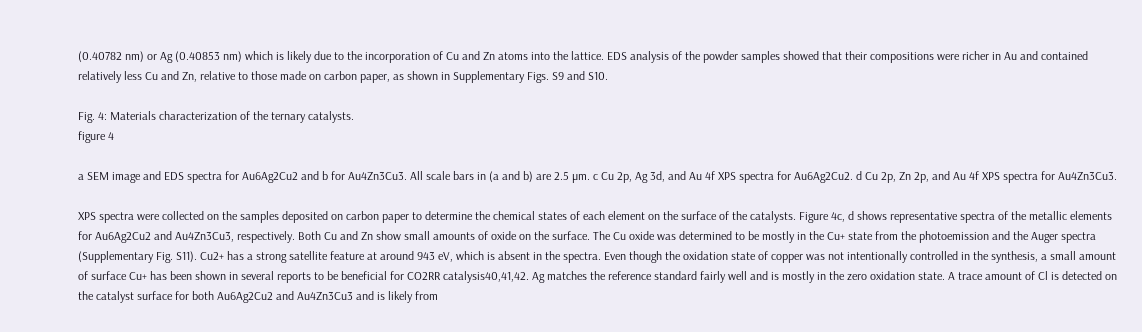(0.40782 nm) or Ag (0.40853 nm) which is likely due to the incorporation of Cu and Zn atoms into the lattice. EDS analysis of the powder samples showed that their compositions were richer in Au and contained relatively less Cu and Zn, relative to those made on carbon paper, as shown in Supplementary Figs. S9 and S10.

Fig. 4: Materials characterization of the ternary catalysts.
figure 4

a SEM image and EDS spectra for Au6Ag2Cu2 and b for Au4Zn3Cu3. All scale bars in (a and b) are 2.5 µm. c Cu 2p, Ag 3d, and Au 4f XPS spectra for Au6Ag2Cu2. d Cu 2p, Zn 2p, and Au 4f XPS spectra for Au4Zn3Cu3.

XPS spectra were collected on the samples deposited on carbon paper to determine the chemical states of each element on the surface of the catalysts. Figure 4c, d shows representative spectra of the metallic elements for Au6Ag2Cu2 and Au4Zn3Cu3, respectively. Both Cu and Zn show small amounts of oxide on the surface. The Cu oxide was determined to be mostly in the Cu+ state from the photoemission and the Auger spectra (Supplementary Fig. S11). Cu2+ has a strong satellite feature at around 943 eV, which is absent in the spectra. Even though the oxidation state of copper was not intentionally controlled in the synthesis, a small amount of surface Cu+ has been shown in several reports to be beneficial for CO2RR catalysis40,41,42. Ag matches the reference standard fairly well and is mostly in the zero oxidation state. A trace amount of Cl is detected on the catalyst surface for both Au6Ag2Cu2 and Au4Zn3Cu3 and is likely from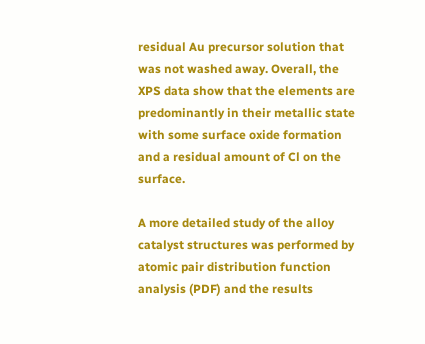residual Au precursor solution that was not washed away. Overall, the XPS data show that the elements are predominantly in their metallic state with some surface oxide formation and a residual amount of Cl on the surface.

A more detailed study of the alloy catalyst structures was performed by atomic pair distribution function analysis (PDF) and the results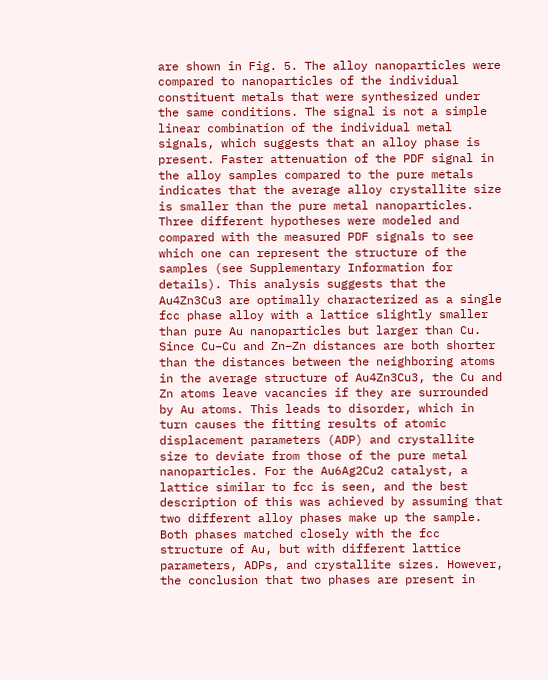are shown in Fig. 5. The alloy nanoparticles were compared to nanoparticles of the individual constituent metals that were synthesized under the same conditions. The signal is not a simple linear combination of the individual metal signals, which suggests that an alloy phase is present. Faster attenuation of the PDF signal in the alloy samples compared to the pure metals indicates that the average alloy crystallite size is smaller than the pure metal nanoparticles. Three different hypotheses were modeled and compared with the measured PDF signals to see which one can represent the structure of the samples (see Supplementary Information for details). This analysis suggests that the Au4Zn3Cu3 are optimally characterized as a single fcc phase alloy with a lattice slightly smaller than pure Au nanoparticles but larger than Cu. Since Cu–Cu and Zn–Zn distances are both shorter than the distances between the neighboring atoms in the average structure of Au4Zn3Cu3, the Cu and Zn atoms leave vacancies if they are surrounded by Au atoms. This leads to disorder, which in turn causes the fitting results of atomic displacement parameters (ADP) and crystallite size to deviate from those of the pure metal nanoparticles. For the Au6Ag2Cu2 catalyst, a lattice similar to fcc is seen, and the best description of this was achieved by assuming that two different alloy phases make up the sample. Both phases matched closely with the fcc structure of Au, but with different lattice parameters, ADPs, and crystallite sizes. However, the conclusion that two phases are present in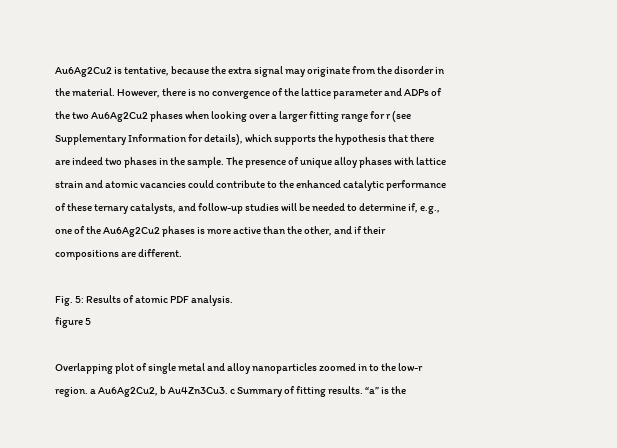Au6Ag2Cu2 is tentative, because the extra signal may originate from the disorder in the material. However, there is no convergence of the lattice parameter and ADPs of the two Au6Ag2Cu2 phases when looking over a larger fitting range for r (see Supplementary Information for details), which supports the hypothesis that there are indeed two phases in the sample. The presence of unique alloy phases with lattice strain and atomic vacancies could contribute to the enhanced catalytic performance of these ternary catalysts, and follow-up studies will be needed to determine if, e.g., one of the Au6Ag2Cu2 phases is more active than the other, and if their compositions are different.

Fig. 5: Results of atomic PDF analysis.
figure 5

Overlapping plot of single metal and alloy nanoparticles zoomed in to the low-r region. a Au6Ag2Cu2, b Au4Zn3Cu3. c Summary of fitting results. “a” is the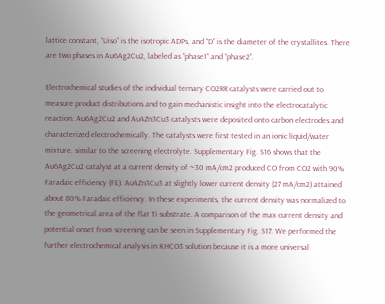lattice constant, “Uiso” is the isotropic ADPs, and “D” is the diameter of the crystallites. There are two phases in Au6Ag2Cu2, labeled as “phase1” and “phase2”.

Electrochemical studies of the individual ternary CO2RR catalysts were carried out to measure product distributions and to gain mechanistic insight into the electrocatalytic reaction. Au6Ag2Cu2 and Au4Zn3Cu3 catalysts were deposited onto carbon electrodes and characterized electrochemically. The catalysts were first tested in an ionic liquid/water mixture, similar to the screening electrolyte. Supplementary Fig. S16 shows that the Au6Ag2Cu2 catalyst at a current density of ~30 mA/cm2 produced CO from CO2 with 90% Faradaic efficiency (FE). Au4Zn3Cu3 at slightly lower current density (27 mA/cm2) attained about 80% Faradaic efficiency. In these experiments, the current density was normalized to the geometrical area of the flat Ti substrate. A comparison of the max current density and potential onset from screening can be seen in Supplementary Fig. S17. We performed the further electrochemical analysis in KHCO3 solution because it is a more universal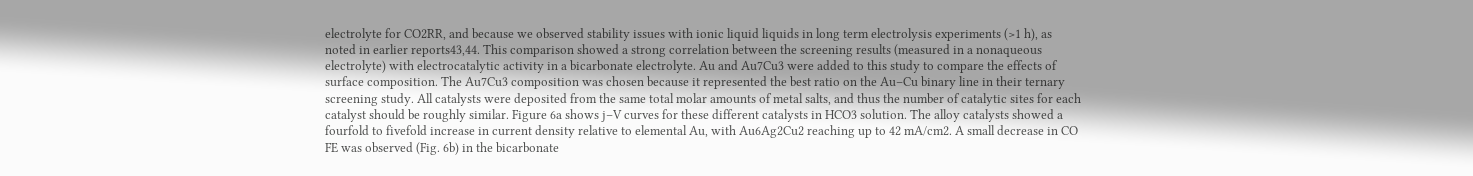electrolyte for CO2RR, and because we observed stability issues with ionic liquid liquids in long term electrolysis experiments (>1 h), as noted in earlier reports43,44. This comparison showed a strong correlation between the screening results (measured in a nonaqueous electrolyte) with electrocatalytic activity in a bicarbonate electrolyte. Au and Au7Cu3 were added to this study to compare the effects of surface composition. The Au7Cu3 composition was chosen because it represented the best ratio on the Au–Cu binary line in their ternary screening study. All catalysts were deposited from the same total molar amounts of metal salts, and thus the number of catalytic sites for each catalyst should be roughly similar. Figure 6a shows j–V curves for these different catalysts in HCO3 solution. The alloy catalysts showed a fourfold to fivefold increase in current density relative to elemental Au, with Au6Ag2Cu2 reaching up to 42 mA/cm2. A small decrease in CO FE was observed (Fig. 6b) in the bicarbonate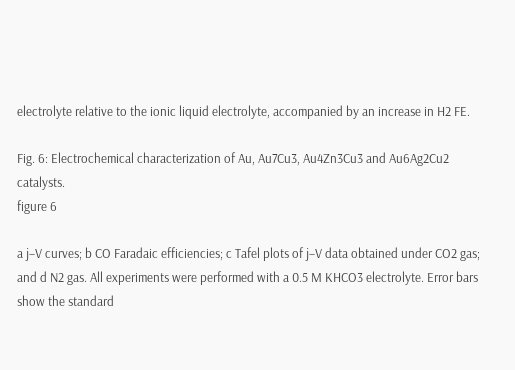electrolyte relative to the ionic liquid electrolyte, accompanied by an increase in H2 FE.

Fig. 6: Electrochemical characterization of Au, Au7Cu3, Au4Zn3Cu3 and Au6Ag2Cu2 catalysts.
figure 6

a j–V curves; b CO Faradaic efficiencies; c Tafel plots of j–V data obtained under CO2 gas; and d N2 gas. All experiments were performed with a 0.5 M KHCO3 electrolyte. Error bars show the standard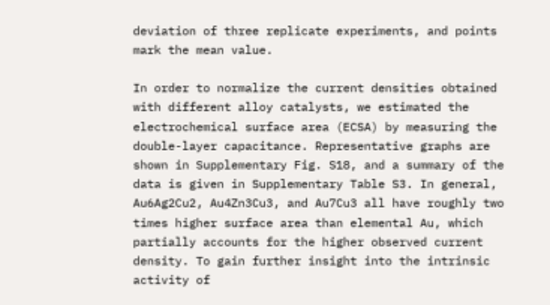deviation of three replicate experiments, and points mark the mean value.

In order to normalize the current densities obtained with different alloy catalysts, we estimated the electrochemical surface area (ECSA) by measuring the double-layer capacitance. Representative graphs are shown in Supplementary Fig. S18, and a summary of the data is given in Supplementary Table S3. In general, Au6Ag2Cu2, Au4Zn3Cu3, and Au7Cu3 all have roughly two times higher surface area than elemental Au, which partially accounts for the higher observed current density. To gain further insight into the intrinsic activity of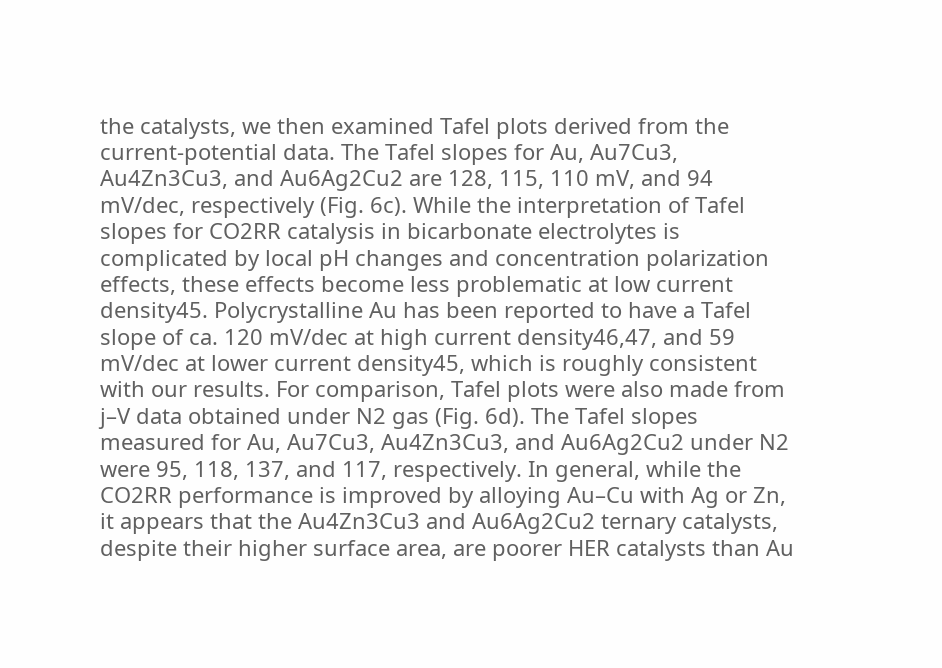the catalysts, we then examined Tafel plots derived from the current-potential data. The Tafel slopes for Au, Au7Cu3, Au4Zn3Cu3, and Au6Ag2Cu2 are 128, 115, 110 mV, and 94 mV/dec, respectively (Fig. 6c). While the interpretation of Tafel slopes for CO2RR catalysis in bicarbonate electrolytes is complicated by local pH changes and concentration polarization effects, these effects become less problematic at low current density45. Polycrystalline Au has been reported to have a Tafel slope of ca. 120 mV/dec at high current density46,47, and 59 mV/dec at lower current density45, which is roughly consistent with our results. For comparison, Tafel plots were also made from j–V data obtained under N2 gas (Fig. 6d). The Tafel slopes measured for Au, Au7Cu3, Au4Zn3Cu3, and Au6Ag2Cu2 under N2 were 95, 118, 137, and 117, respectively. In general, while the CO2RR performance is improved by alloying Au–Cu with Ag or Zn, it appears that the Au4Zn3Cu3 and Au6Ag2Cu2 ternary catalysts, despite their higher surface area, are poorer HER catalysts than Au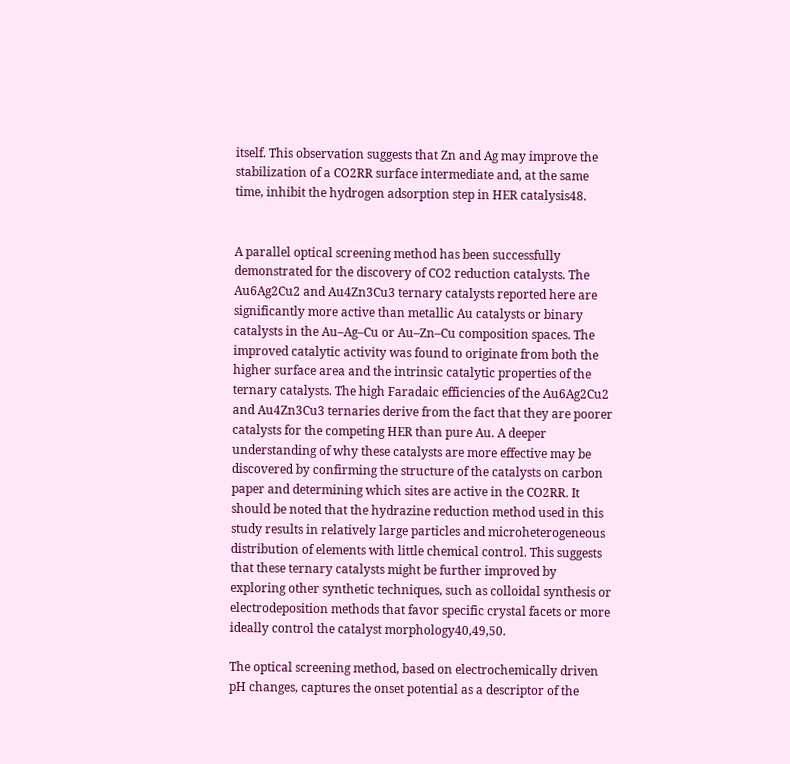itself. This observation suggests that Zn and Ag may improve the stabilization of a CO2RR surface intermediate and, at the same time, inhibit the hydrogen adsorption step in HER catalysis48.


A parallel optical screening method has been successfully demonstrated for the discovery of CO2 reduction catalysts. The Au6Ag2Cu2 and Au4Zn3Cu3 ternary catalysts reported here are significantly more active than metallic Au catalysts or binary catalysts in the Au–Ag–Cu or Au–Zn–Cu composition spaces. The improved catalytic activity was found to originate from both the higher surface area and the intrinsic catalytic properties of the ternary catalysts. The high Faradaic efficiencies of the Au6Ag2Cu2 and Au4Zn3Cu3 ternaries derive from the fact that they are poorer catalysts for the competing HER than pure Au. A deeper understanding of why these catalysts are more effective may be discovered by confirming the structure of the catalysts on carbon paper and determining which sites are active in the CO2RR. It should be noted that the hydrazine reduction method used in this study results in relatively large particles and microheterogeneous distribution of elements with little chemical control. This suggests that these ternary catalysts might be further improved by exploring other synthetic techniques, such as colloidal synthesis or electrodeposition methods that favor specific crystal facets or more ideally control the catalyst morphology40,49,50.

The optical screening method, based on electrochemically driven pH changes, captures the onset potential as a descriptor of the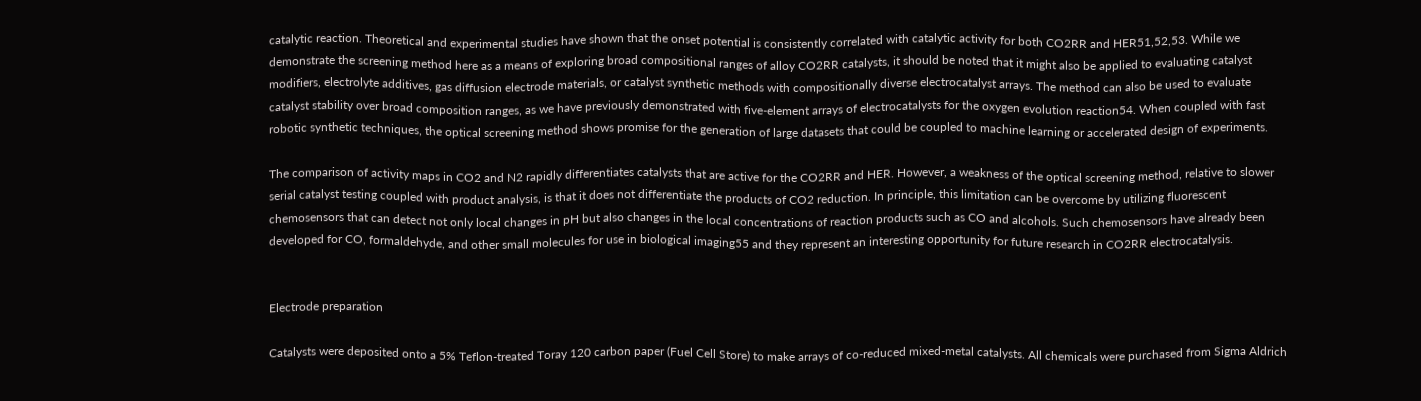catalytic reaction. Theoretical and experimental studies have shown that the onset potential is consistently correlated with catalytic activity for both CO2RR and HER51,52,53. While we demonstrate the screening method here as a means of exploring broad compositional ranges of alloy CO2RR catalysts, it should be noted that it might also be applied to evaluating catalyst modifiers, electrolyte additives, gas diffusion electrode materials, or catalyst synthetic methods with compositionally diverse electrocatalyst arrays. The method can also be used to evaluate catalyst stability over broad composition ranges, as we have previously demonstrated with five-element arrays of electrocatalysts for the oxygen evolution reaction54. When coupled with fast robotic synthetic techniques, the optical screening method shows promise for the generation of large datasets that could be coupled to machine learning or accelerated design of experiments.

The comparison of activity maps in CO2 and N2 rapidly differentiates catalysts that are active for the CO2RR and HER. However, a weakness of the optical screening method, relative to slower serial catalyst testing coupled with product analysis, is that it does not differentiate the products of CO2 reduction. In principle, this limitation can be overcome by utilizing fluorescent chemosensors that can detect not only local changes in pH but also changes in the local concentrations of reaction products such as CO and alcohols. Such chemosensors have already been developed for CO, formaldehyde, and other small molecules for use in biological imaging55 and they represent an interesting opportunity for future research in CO2RR electrocatalysis.


Electrode preparation

Catalysts were deposited onto a 5% Teflon-treated Toray 120 carbon paper (Fuel Cell Store) to make arrays of co-reduced mixed-metal catalysts. All chemicals were purchased from Sigma Aldrich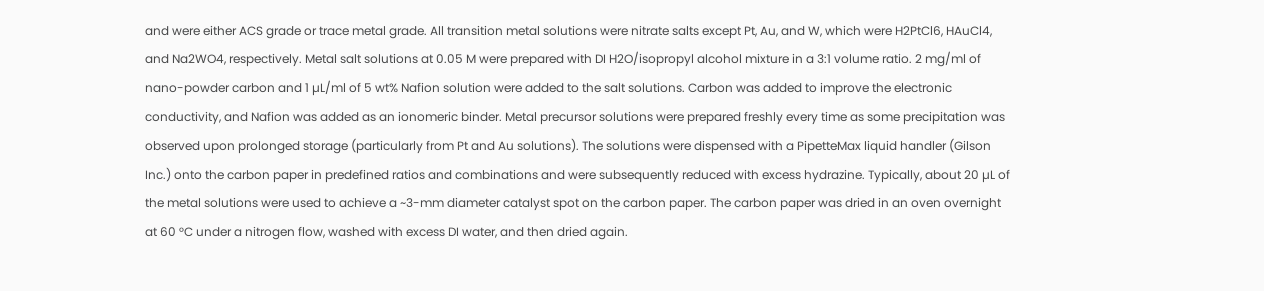and were either ACS grade or trace metal grade. All transition metal solutions were nitrate salts except Pt, Au, and W, which were H2PtCl6, HAuCl4, and Na2WO4, respectively. Metal salt solutions at 0.05 M were prepared with DI H2O/isopropyl alcohol mixture in a 3:1 volume ratio. 2 mg/ml of nano-powder carbon and 1 µL/ml of 5 wt% Nafion solution were added to the salt solutions. Carbon was added to improve the electronic conductivity, and Nafion was added as an ionomeric binder. Metal precursor solutions were prepared freshly every time as some precipitation was observed upon prolonged storage (particularly from Pt and Au solutions). The solutions were dispensed with a PipetteMax liquid handler (Gilson Inc.) onto the carbon paper in predefined ratios and combinations and were subsequently reduced with excess hydrazine. Typically, about 20 µL of the metal solutions were used to achieve a ~3-mm diameter catalyst spot on the carbon paper. The carbon paper was dried in an oven overnight at 60 °C under a nitrogen flow, washed with excess DI water, and then dried again.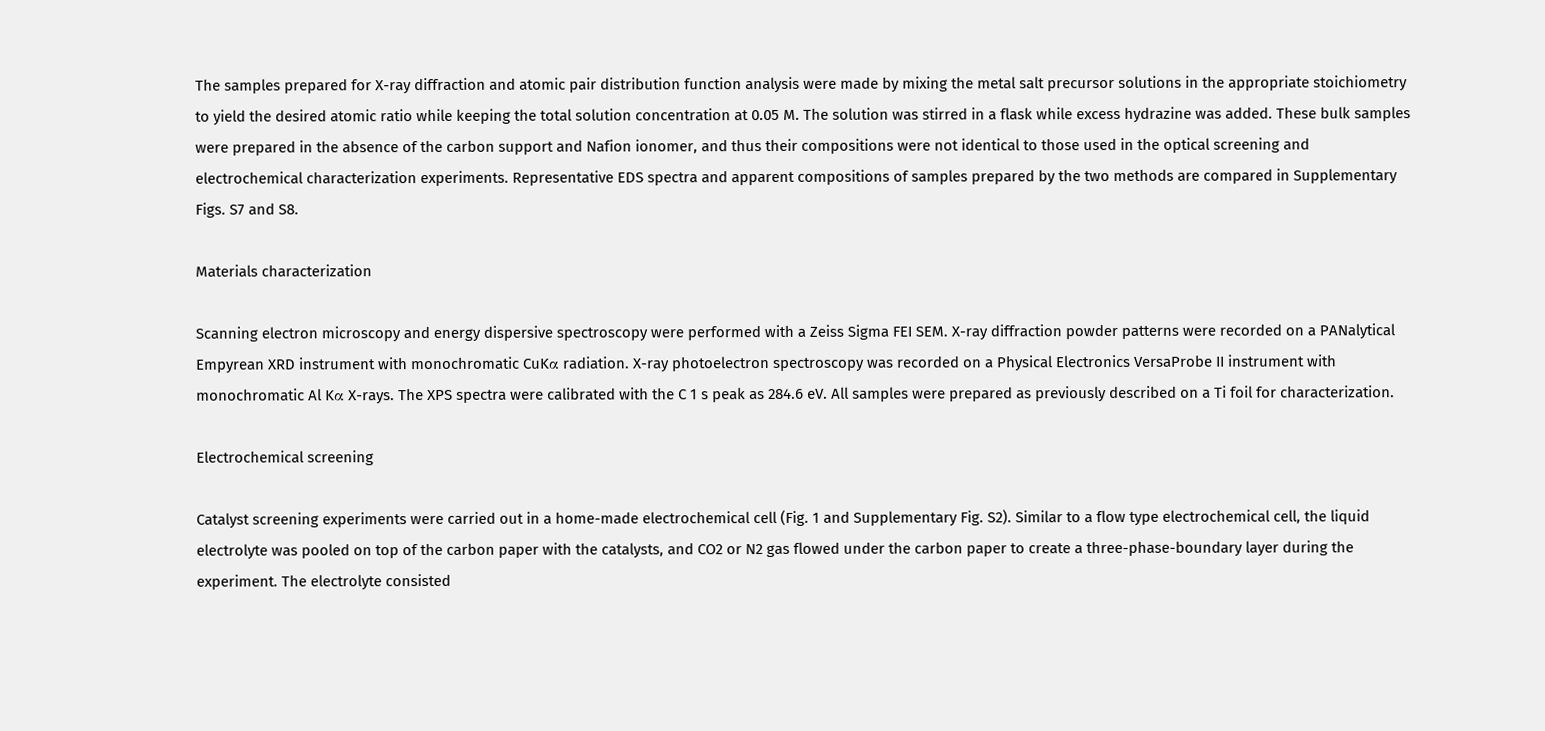The samples prepared for X-ray diffraction and atomic pair distribution function analysis were made by mixing the metal salt precursor solutions in the appropriate stoichiometry to yield the desired atomic ratio while keeping the total solution concentration at 0.05 M. The solution was stirred in a flask while excess hydrazine was added. These bulk samples were prepared in the absence of the carbon support and Nafion ionomer, and thus their compositions were not identical to those used in the optical screening and electrochemical characterization experiments. Representative EDS spectra and apparent compositions of samples prepared by the two methods are compared in Supplementary Figs. S7 and S8.

Materials characterization

Scanning electron microscopy and energy dispersive spectroscopy were performed with a Zeiss Sigma FEI SEM. X-ray diffraction powder patterns were recorded on a PANalytical Empyrean XRD instrument with monochromatic CuKα radiation. X-ray photoelectron spectroscopy was recorded on a Physical Electronics VersaProbe II instrument with monochromatic Al Kα X-rays. The XPS spectra were calibrated with the C 1 s peak as 284.6 eV. All samples were prepared as previously described on a Ti foil for characterization.

Electrochemical screening

Catalyst screening experiments were carried out in a home-made electrochemical cell (Fig. 1 and Supplementary Fig. S2). Similar to a flow type electrochemical cell, the liquid electrolyte was pooled on top of the carbon paper with the catalysts, and CO2 or N2 gas flowed under the carbon paper to create a three-phase-boundary layer during the experiment. The electrolyte consisted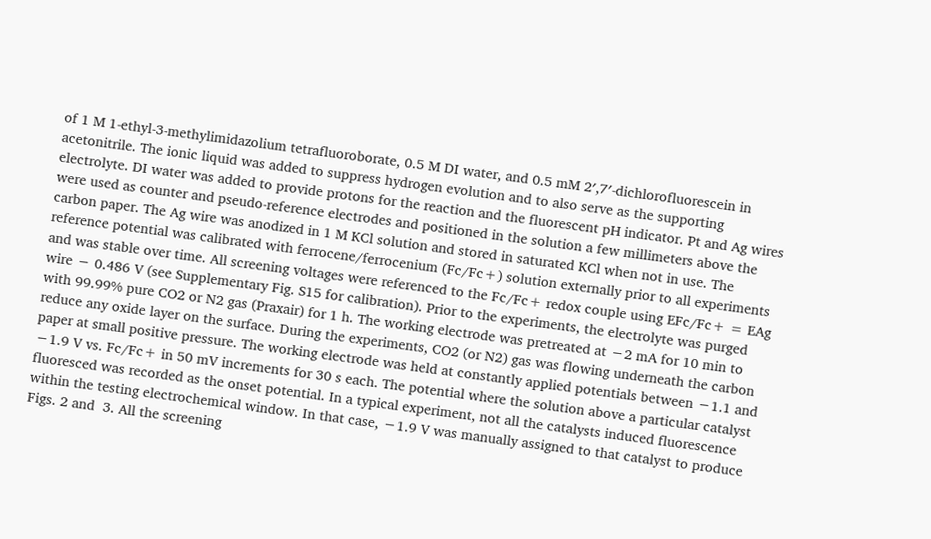of 1 M 1-ethyl-3-methylimidazolium tetrafluoroborate, 0.5 M DI water, and 0.5 mM 2′,7′-dichlorofluorescein in acetonitrile. The ionic liquid was added to suppress hydrogen evolution and to also serve as the supporting electrolyte. DI water was added to provide protons for the reaction and the fluorescent pH indicator. Pt and Ag wires were used as counter and pseudo-reference electrodes and positioned in the solution a few millimeters above the carbon paper. The Ag wire was anodized in 1 M KCl solution and stored in saturated KCl when not in use. The reference potential was calibrated with ferrocene/ferrocenium (Fc/Fc+) solution externally prior to all experiments and was stable over time. All screening voltages were referenced to the Fc/Fc+ redox couple using EFc/Fc+ = EAg wire − 0.486 V (see Supplementary Fig. S15 for calibration). Prior to the experiments, the electrolyte was purged with 99.99% pure CO2 or N2 gas (Praxair) for 1 h. The working electrode was pretreated at −2 mA for 10 min to reduce any oxide layer on the surface. During the experiments, CO2 (or N2) gas was flowing underneath the carbon paper at small positive pressure. The working electrode was held at constantly applied potentials between −1.1 and −1.9 V vs. Fc/Fc+ in 50 mV increments for 30 s each. The potential where the solution above a particular catalyst fluoresced was recorded as the onset potential. In a typical experiment, not all the catalysts induced fluorescence within the testing electrochemical window. In that case, −1.9 V was manually assigned to that catalyst to produce Figs. 2 and  3. All the screening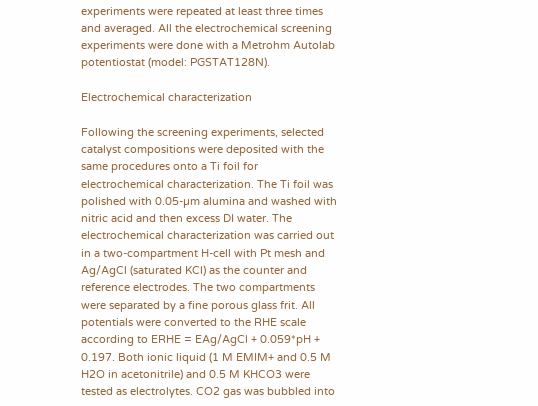experiments were repeated at least three times and averaged. All the electrochemical screening experiments were done with a Metrohm Autolab potentiostat (model: PGSTAT128N).

Electrochemical characterization

Following the screening experiments, selected catalyst compositions were deposited with the same procedures onto a Ti foil for electrochemical characterization. The Ti foil was polished with 0.05-µm alumina and washed with nitric acid and then excess DI water. The electrochemical characterization was carried out in a two-compartment H-cell with Pt mesh and Ag/AgCl (saturated KCl) as the counter and reference electrodes. The two compartments were separated by a fine porous glass frit. All potentials were converted to the RHE scale according to ERHE = EAg/AgCl + 0.059*pH + 0.197. Both ionic liquid (1 M EMIM+ and 0.5 M H2O in acetonitrile) and 0.5 M KHCO3 were tested as electrolytes. CO2 gas was bubbled into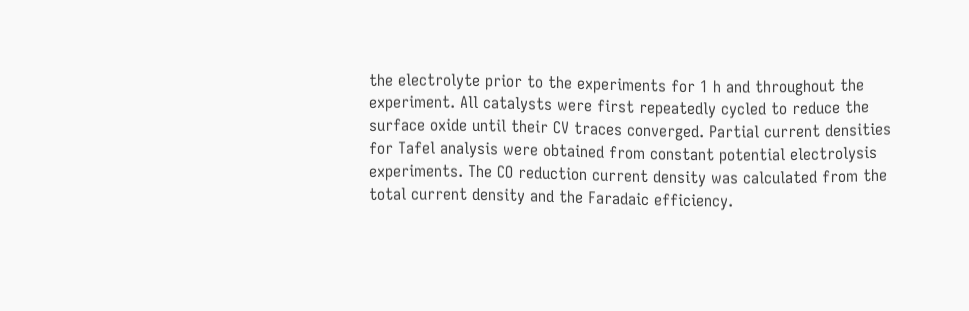the electrolyte prior to the experiments for 1 h and throughout the experiment. All catalysts were first repeatedly cycled to reduce the surface oxide until their CV traces converged. Partial current densities for Tafel analysis were obtained from constant potential electrolysis experiments. The CO reduction current density was calculated from the total current density and the Faradaic efficiency.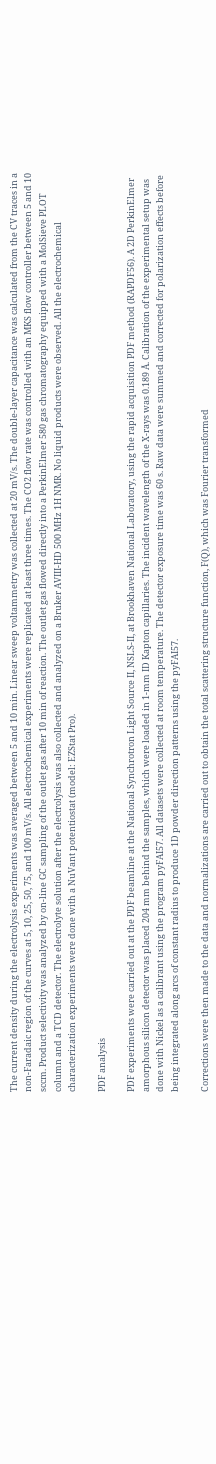The current density during the electrolysis experiments was averaged between 5 and 10 min. Linear sweep voltammetry was collected at 20 mV/s. The double-layer capacitance was calculated from the CV traces in a non-Faradaic region of the curves at 5, 10, 25, 50, 75, and 100 mV/s. All electrochemical experiments were replicated at least three times. The CO2 flow rate was controlled with an MKS flow controller between 5 and 10 sccm. Product selectivity was analyzed by on-line GC sampling of the outlet gas after 10 min of reaction. The outlet gas flowed directly into a PerkinElmer 580 gas chromatography equipped with a MolSieve PLOT column and a TCD detector. The electrolyte solution after the electrolysis was also collected and analyzed on a Bruker AVIII-HD 500 MHz 1H NMR. No liquid products were observed. All the electrochemical characterization experiments were done with a NuVant potentiostat (model: EZStat Pro).

PDF analysis

PDF experiments were carried out at the PDF beamline at the National Synchrotron Light Source II, NSLS-II, at Brookhaven National Laboratory, using the rapid acquisition PDF method (RAPDF56). A 2D PerkinElmer amorphous silicon detector was placed 204 mm behind the samples, which were loaded in 1-mm ID Kapton capillaries. The incident wavelength of the X-rays was 0.189 Å. Calibration of the experimental setup was done with Nickel as a calibrant using the program pyFAI57. All datasets were collected at room temperature. The detector exposure time was 60 s. Raw data were summed and corrected for polarization effects before being integrated along arcs of constant radius to produce 1D powder direction patterns using the pyFAI57.

Corrections were then made to the data and normalizations are carried out to obtain the total scattering structure function, F(Q), which was Fourier transformed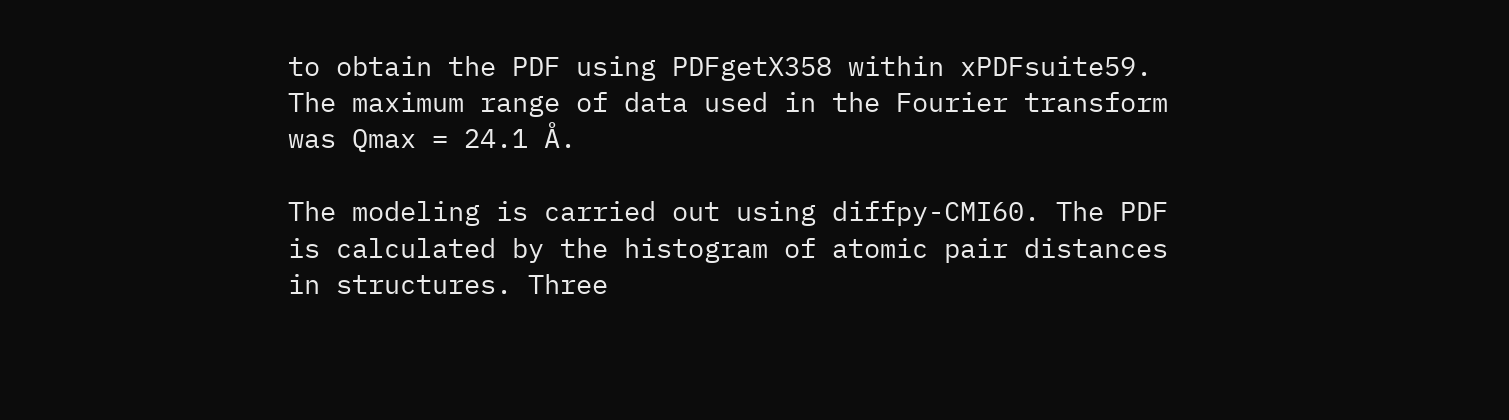to obtain the PDF using PDFgetX358 within xPDFsuite59. The maximum range of data used in the Fourier transform was Qmax = 24.1 Å.

The modeling is carried out using diffpy-CMI60. The PDF is calculated by the histogram of atomic pair distances in structures. Three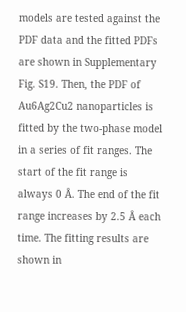models are tested against the PDF data and the fitted PDFs are shown in Supplementary Fig. S19. Then, the PDF of Au6Ag2Cu2 nanoparticles is fitted by the two-phase model in a series of fit ranges. The start of the fit range is always 0 Å. The end of the fit range increases by 2.5 Å each time. The fitting results are shown in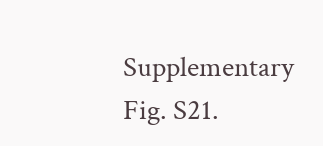Supplementary Fig. S21.